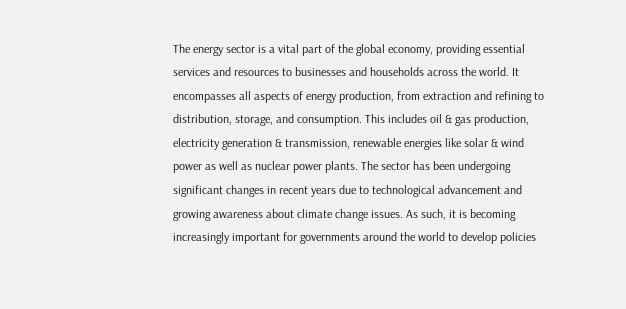The energy sector is a vital part of the global economy, providing essential services and resources to businesses and households across the world. It encompasses all aspects of energy production, from extraction and refining to distribution, storage, and consumption. This includes oil & gas production, electricity generation & transmission, renewable energies like solar & wind power as well as nuclear power plants. The sector has been undergoing significant changes in recent years due to technological advancement and growing awareness about climate change issues. As such, it is becoming increasingly important for governments around the world to develop policies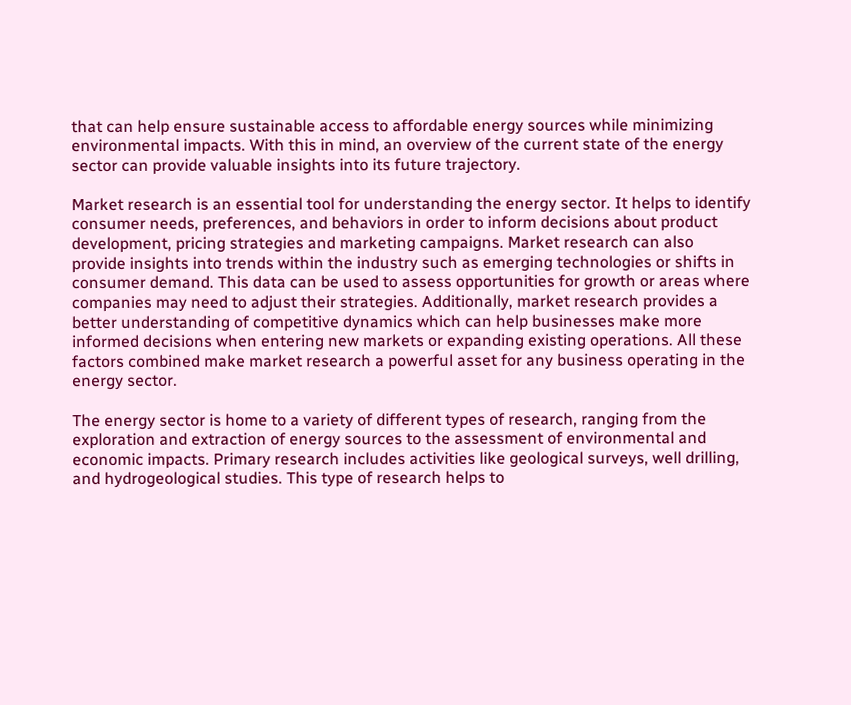that can help ensure sustainable access to affordable energy sources while minimizing environmental impacts. With this in mind, an overview of the current state of the energy sector can provide valuable insights into its future trajectory.

Market research is an essential tool for understanding the energy sector. It helps to identify consumer needs, preferences, and behaviors in order to inform decisions about product development, pricing strategies and marketing campaigns. Market research can also provide insights into trends within the industry such as emerging technologies or shifts in consumer demand. This data can be used to assess opportunities for growth or areas where companies may need to adjust their strategies. Additionally, market research provides a better understanding of competitive dynamics which can help businesses make more informed decisions when entering new markets or expanding existing operations. All these factors combined make market research a powerful asset for any business operating in the energy sector.

The energy sector is home to a variety of different types of research, ranging from the exploration and extraction of energy sources to the assessment of environmental and economic impacts. Primary research includes activities like geological surveys, well drilling, and hydrogeological studies. This type of research helps to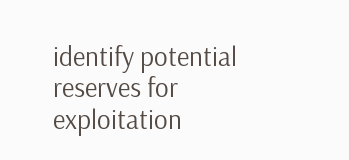identify potential reserves for exploitation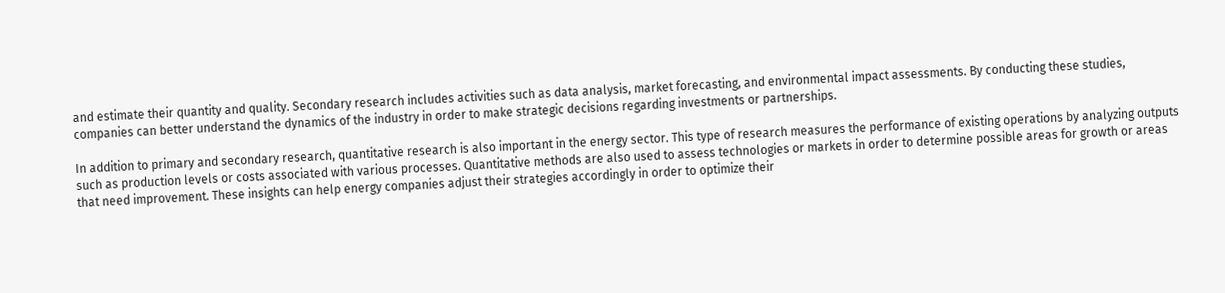and estimate their quantity and quality. Secondary research includes activities such as data analysis, market forecasting, and environmental impact assessments. By conducting these studies, companies can better understand the dynamics of the industry in order to make strategic decisions regarding investments or partnerships.

In addition to primary and secondary research, quantitative research is also important in the energy sector. This type of research measures the performance of existing operations by analyzing outputs such as production levels or costs associated with various processes. Quantitative methods are also used to assess technologies or markets in order to determine possible areas for growth or areas that need improvement. These insights can help energy companies adjust their strategies accordingly in order to optimize their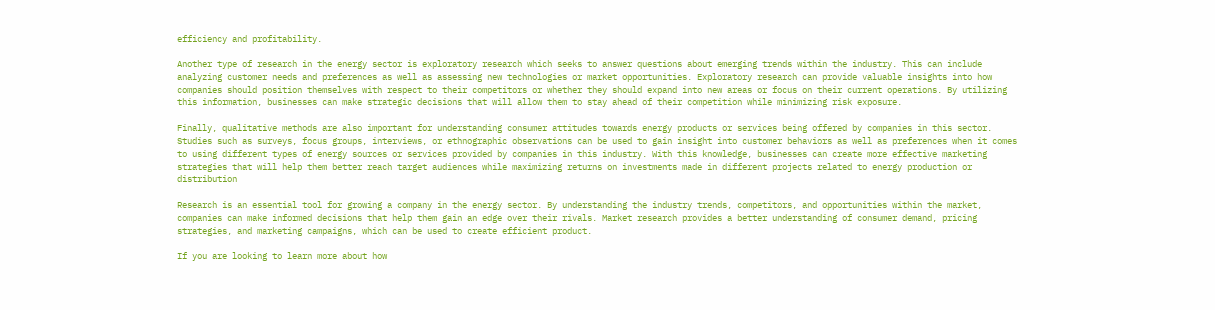efficiency and profitability.

Another type of research in the energy sector is exploratory research which seeks to answer questions about emerging trends within the industry. This can include analyzing customer needs and preferences as well as assessing new technologies or market opportunities. Exploratory research can provide valuable insights into how companies should position themselves with respect to their competitors or whether they should expand into new areas or focus on their current operations. By utilizing this information, businesses can make strategic decisions that will allow them to stay ahead of their competition while minimizing risk exposure.

Finally, qualitative methods are also important for understanding consumer attitudes towards energy products or services being offered by companies in this sector. Studies such as surveys, focus groups, interviews, or ethnographic observations can be used to gain insight into customer behaviors as well as preferences when it comes to using different types of energy sources or services provided by companies in this industry. With this knowledge, businesses can create more effective marketing strategies that will help them better reach target audiences while maximizing returns on investments made in different projects related to energy production or distribution

Research is an essential tool for growing a company in the energy sector. By understanding the industry trends, competitors, and opportunities within the market, companies can make informed decisions that help them gain an edge over their rivals. Market research provides a better understanding of consumer demand, pricing strategies, and marketing campaigns, which can be used to create efficient product.

If you are looking to learn more about how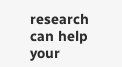research can help your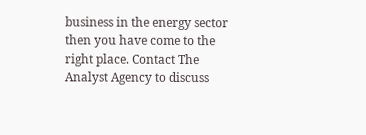business in the energy sector then you have come to the right place. Contact The Analyst Agency to discuss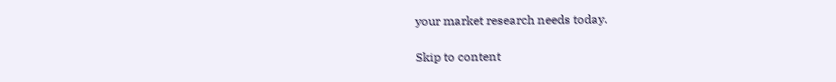your market research needs today.

Skip to content